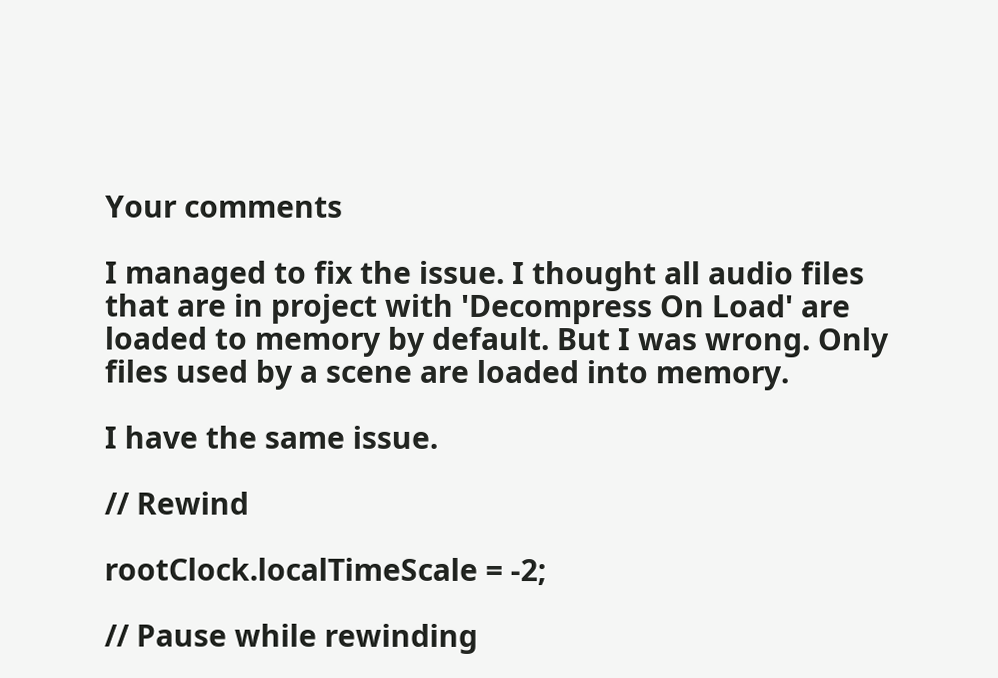Your comments

I managed to fix the issue. I thought all audio files that are in project with 'Decompress On Load' are loaded to memory by default. But I was wrong. Only files used by a scene are loaded into memory.

I have the same issue.

// Rewind

rootClock.localTimeScale = -2;

// Pause while rewinding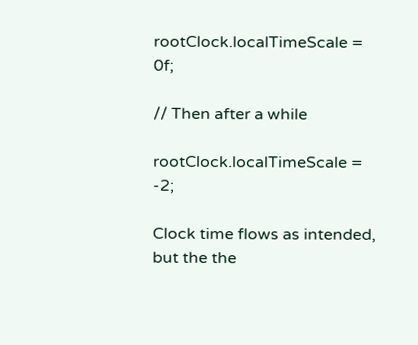rootClock.localTimeScale = 0f;

// Then after a while

rootClock.localTimeScale = -2;

Clock time flows as intended, but the the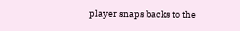player snaps backs to the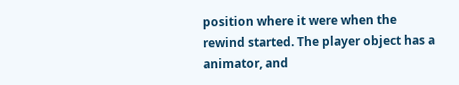position where it were when the rewind started. The player object has a animator, and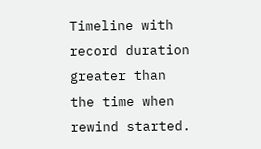Timeline with record duration greater than the time when rewind started.